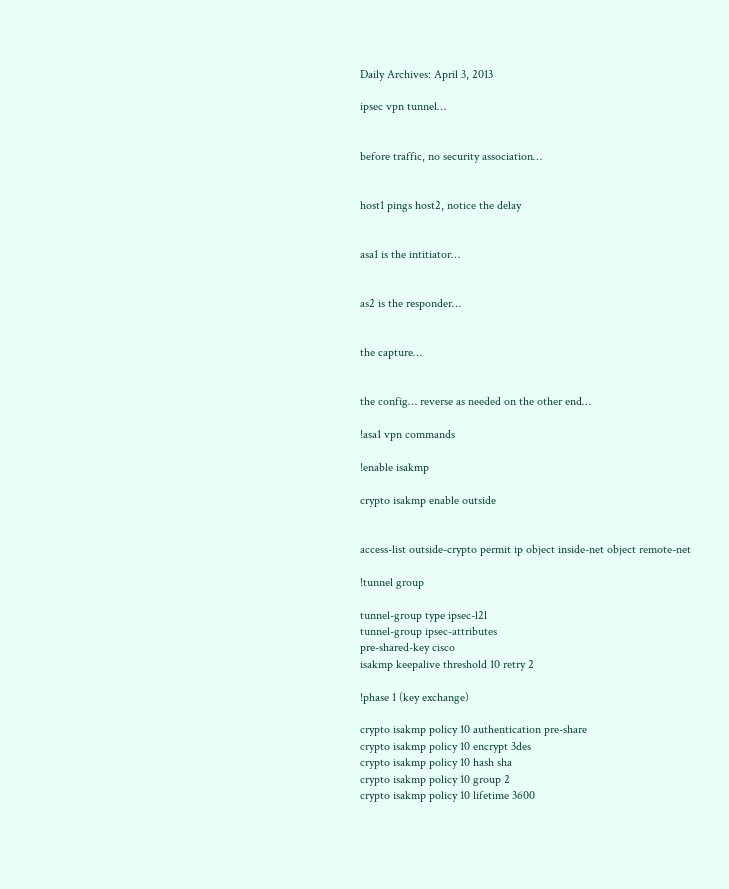Daily Archives: April 3, 2013

ipsec vpn tunnel…


before traffic, no security association…


host1 pings host2, notice the delay


asa1 is the intitiator…


as2 is the responder…


the capture…


the config… reverse as needed on the other end…

!asa1 vpn commands

!enable isakmp

crypto isakmp enable outside


access-list outside-crypto permit ip object inside-net object remote-net

!tunnel group

tunnel-group type ipsec-l2l
tunnel-group ipsec-attributes
pre-shared-key cisco
isakmp keepalive threshold 10 retry 2

!phase 1 (key exchange)

crypto isakmp policy 10 authentication pre-share
crypto isakmp policy 10 encrypt 3des
crypto isakmp policy 10 hash sha
crypto isakmp policy 10 group 2
crypto isakmp policy 10 lifetime 3600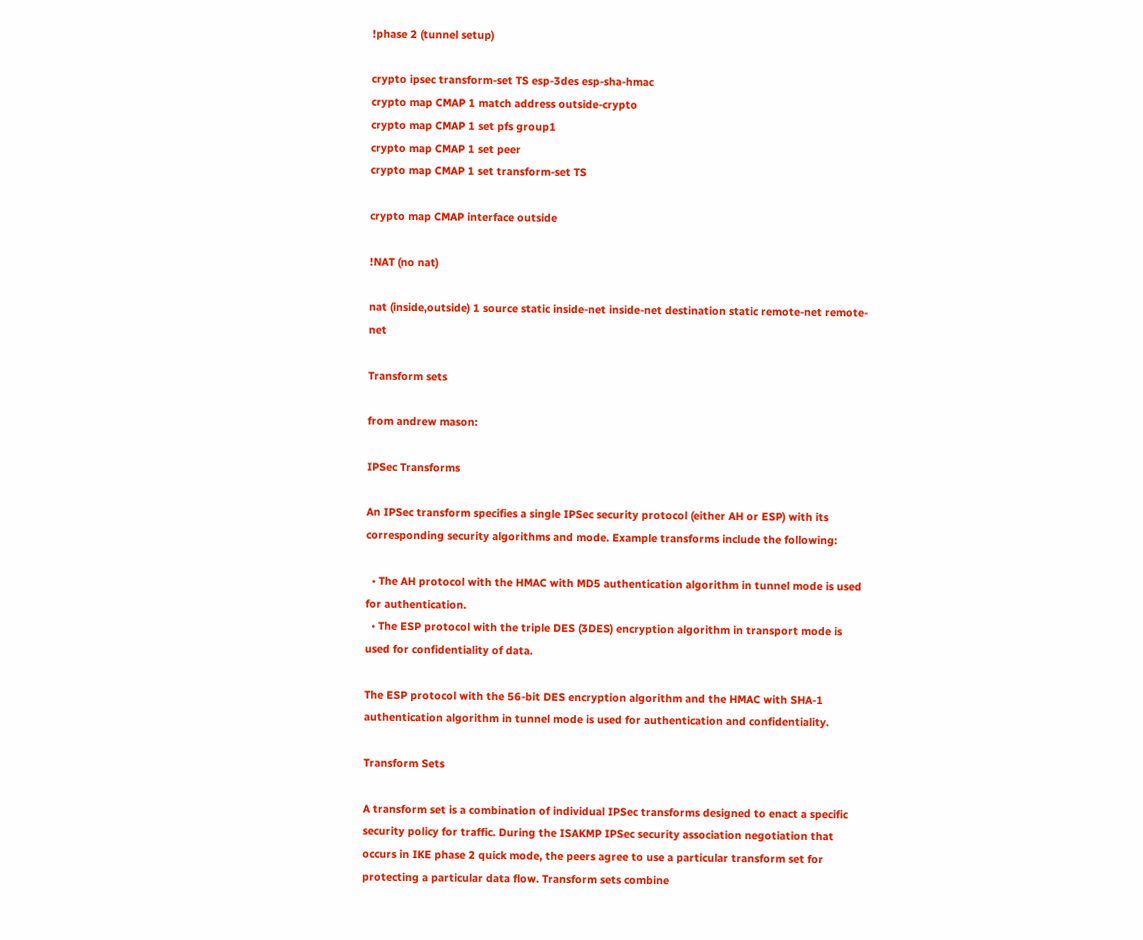!phase 2 (tunnel setup)

crypto ipsec transform-set TS esp-3des esp-sha-hmac
crypto map CMAP 1 match address outside-crypto
crypto map CMAP 1 set pfs group1
crypto map CMAP 1 set peer
crypto map CMAP 1 set transform-set TS

crypto map CMAP interface outside

!NAT (no nat)

nat (inside,outside) 1 source static inside-net inside-net destination static remote-net remote-net

Transform sets

from andrew mason:

IPSec Transforms

An IPSec transform specifies a single IPSec security protocol (either AH or ESP) with its corresponding security algorithms and mode. Example transforms include the following:

  • The AH protocol with the HMAC with MD5 authentication algorithm in tunnel mode is used for authentication.
  • The ESP protocol with the triple DES (3DES) encryption algorithm in transport mode is used for confidentiality of data.

The ESP protocol with the 56-bit DES encryption algorithm and the HMAC with SHA-1 authentication algorithm in tunnel mode is used for authentication and confidentiality.

Transform Sets

A transform set is a combination of individual IPSec transforms designed to enact a specific security policy for traffic. During the ISAKMP IPSec security association negotiation that occurs in IKE phase 2 quick mode, the peers agree to use a particular transform set for protecting a particular data flow. Transform sets combine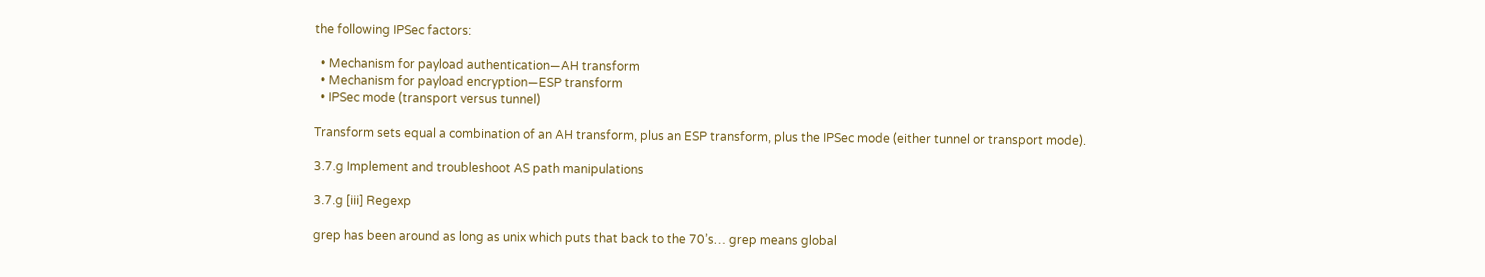the following IPSec factors:

  • Mechanism for payload authentication—AH transform
  • Mechanism for payload encryption—ESP transform
  • IPSec mode (transport versus tunnel)

Transform sets equal a combination of an AH transform, plus an ESP transform, plus the IPSec mode (either tunnel or transport mode).

3.7.g Implement and troubleshoot AS path manipulations

3.7.g [iii] Regexp

grep has been around as long as unix which puts that back to the 70’s… grep means global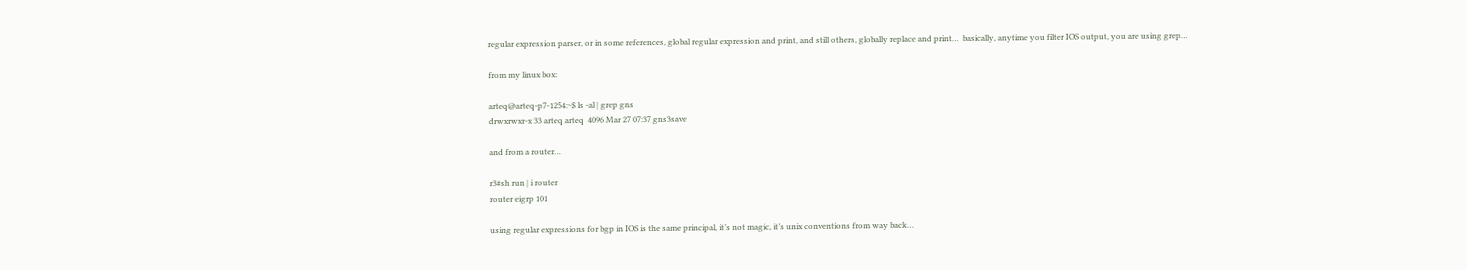regular expression parser, or in some references, global regular expression and print, and still others, globally replace and print…  basically, anytime you filter IOS output, you are using grep…

from my linux box:

arteq@arteq-p7-1254:~$ ls -al | grep gns
drwxrwxr-x 33 arteq arteq  4096 Mar 27 07:37 gns3save

and from a router…

r3#sh run | i router
router eigrp 101

using regular expressions for bgp in IOS is the same principal, it’s not magic, it’s unix conventions from way back…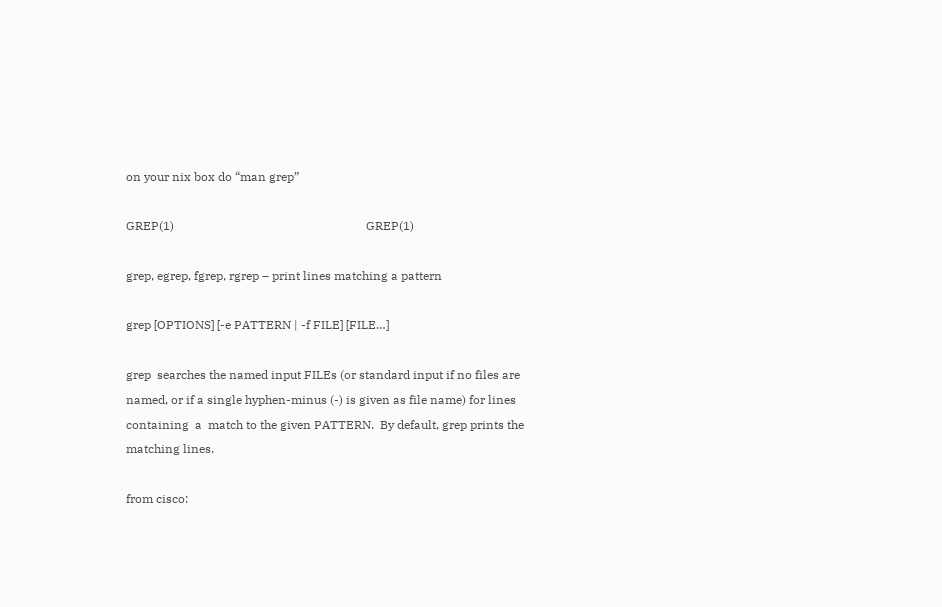on your nix box do “man grep”

GREP(1)                                                                GREP(1)

grep, egrep, fgrep, rgrep – print lines matching a pattern

grep [OPTIONS] [-e PATTERN | -f FILE] [FILE…]

grep  searches the named input FILEs (or standard input if no files are
named, or if a single hyphen-minus (-) is given as file name) for lines
containing  a  match to the given PATTERN.  By default, grep prints the
matching lines.

from cisco: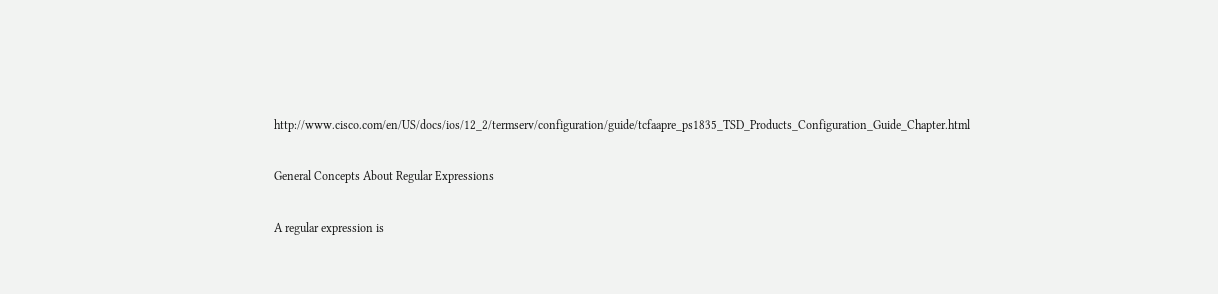http://www.cisco.com/en/US/docs/ios/12_2/termserv/configuration/guide/tcfaapre_ps1835_TSD_Products_Configuration_Guide_Chapter.html

General Concepts About Regular Expressions

A regular expression is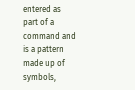entered as part of a command and is a pattern made up of symbols,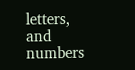letters, and numbers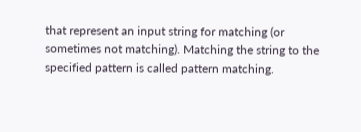that represent an input string for matching (or sometimes not matching). Matching the string to the specified pattern is called pattern matching.